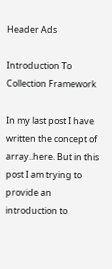Header Ads

Introduction To Collection Framework

In my last post I have written the concept of array..here. But in this post I am trying to provide an introduction to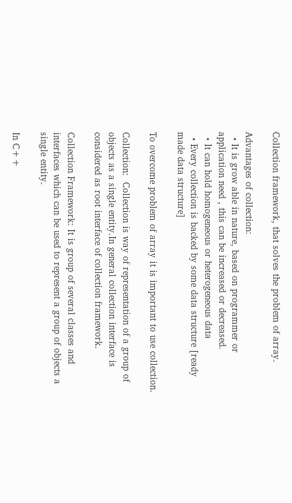Collection framework, that solves the problem of array.

Advantages of collection:
  • It is grow able in nature, based on programmer or application need , this can be increased or decreased.
  • It can hold homogeneous or heterogeneous data
  • Every collection is backed by some data structure [ready made data structure]

To overcome problem of array it is important to use collection.

Collection:  Collection is way of representation of a group of objects as a single entity.In general collection interface is considered as root interface of collection framework.

Collection Framework: It is group of several classes and interfaces which can be used to represent a group of objects a single entity.

In C++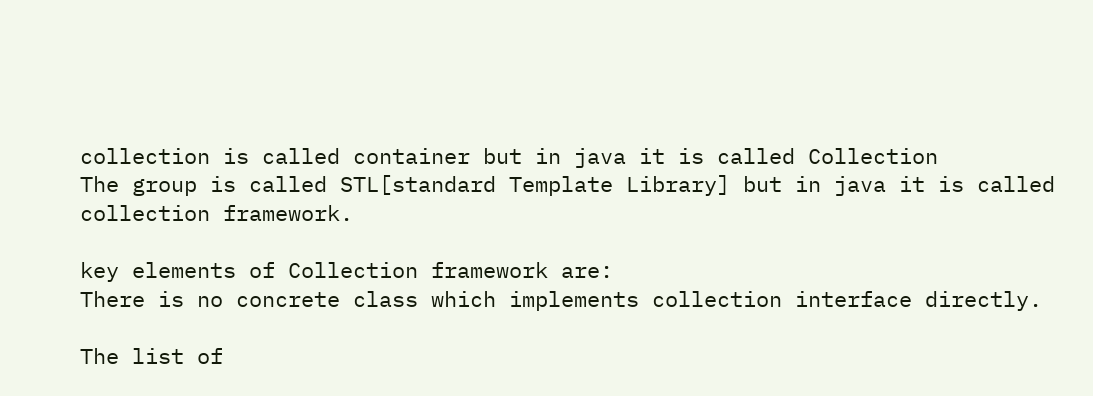collection is called container but in java it is called Collection
The group is called STL[standard Template Library] but in java it is called collection framework.

key elements of Collection framework are:
There is no concrete class which implements collection interface directly.

The list of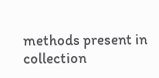methods present in collection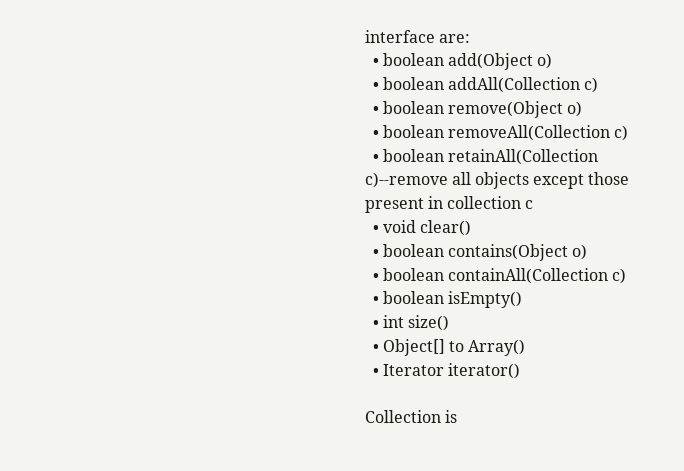interface are:
  • boolean add(Object o)
  • boolean addAll(Collection c)
  • boolean remove(Object o)
  • boolean removeAll(Collection c)
  • boolean retainAll(Collection c)--remove all objects except those present in collection c
  • void clear()
  • boolean contains(Object o)
  • boolean containAll(Collection c)
  • boolean isEmpty()
  • int size()
  • Object[] to Array()
  • Iterator iterator()

Collection is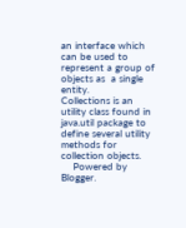an interface which can be used to represent a group of objects as  a single entity.
Collections is an utility class found in java.util package to define several utility methods for collection objects.
    Powered by Blogger.